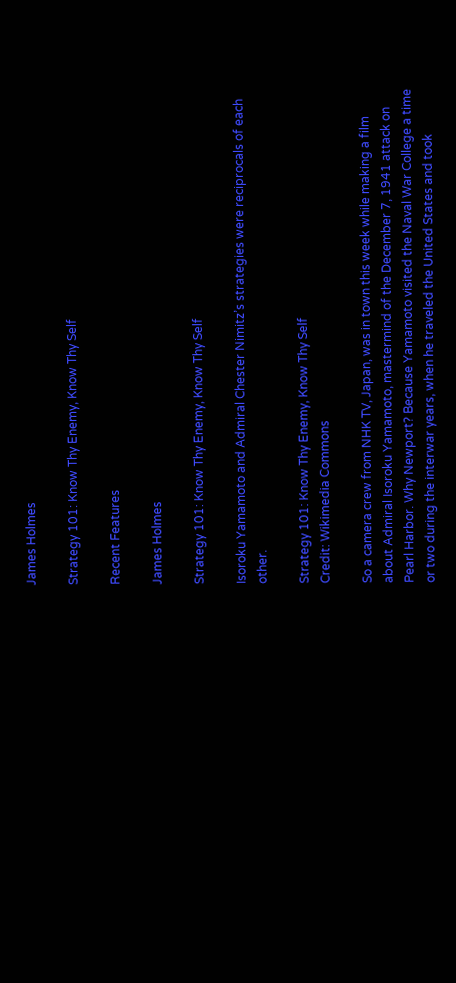James Holmes

Strategy 101: Know Thy Enemy, Know Thy Self

Recent Features

James Holmes

Strategy 101: Know Thy Enemy, Know Thy Self

Isoroku Yamamoto and Admiral Chester Nimitz’s strategies were reciprocals of each other.

Strategy 101: Know Thy Enemy, Know Thy Self
Credit: Wikimedia Commons

So a camera crew from NHK TV, Japan, was in town this week while making a film about Admiral Isoroku Yamamoto, mastermind of the December 7, 1941 attack on Pearl Harbor. Why Newport? Because Yamamoto visited the Naval War College a time or two during the interwar years, when he traveled the United States and took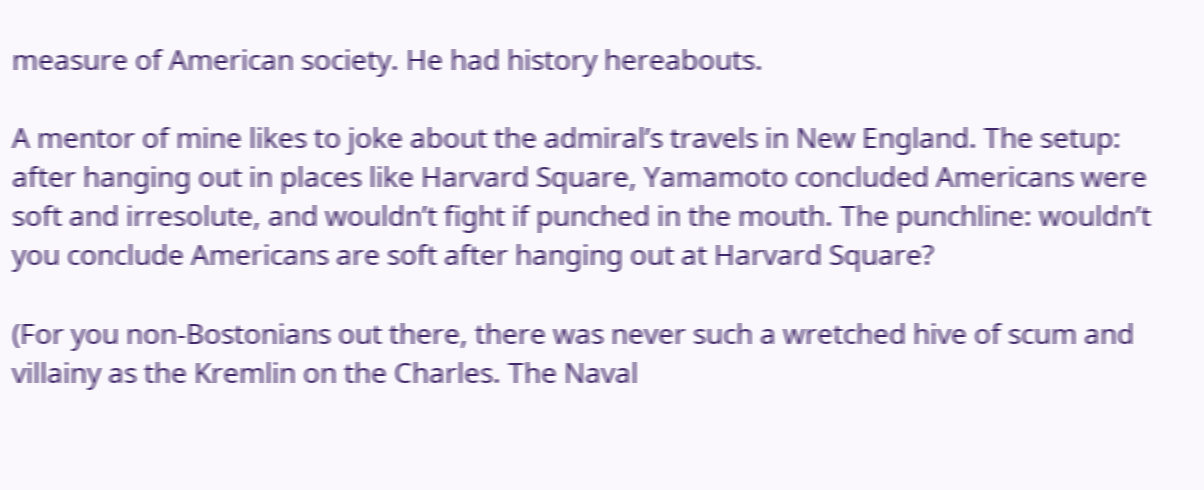measure of American society. He had history hereabouts.

A mentor of mine likes to joke about the admiral’s travels in New England. The setup: after hanging out in places like Harvard Square, Yamamoto concluded Americans were soft and irresolute, and wouldn’t fight if punched in the mouth. The punchline: wouldn’t you conclude Americans are soft after hanging out at Harvard Square?

(For you non-Bostonians out there, there was never such a wretched hive of scum and villainy as the Kremlin on the Charles. The Naval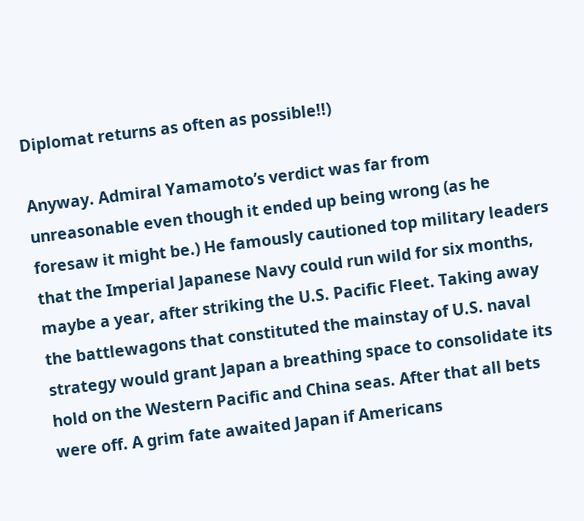Diplomat returns as often as possible!!)

Anyway. Admiral Yamamoto’s verdict was far from unreasonable even though it ended up being wrong (as he foresaw it might be.) He famously cautioned top military leaders that the Imperial Japanese Navy could run wild for six months, maybe a year, after striking the U.S. Pacific Fleet. Taking away the battlewagons that constituted the mainstay of U.S. naval strategy would grant Japan a breathing space to consolidate its hold on the Western Pacific and China seas. After that all bets were off. A grim fate awaited Japan if Americans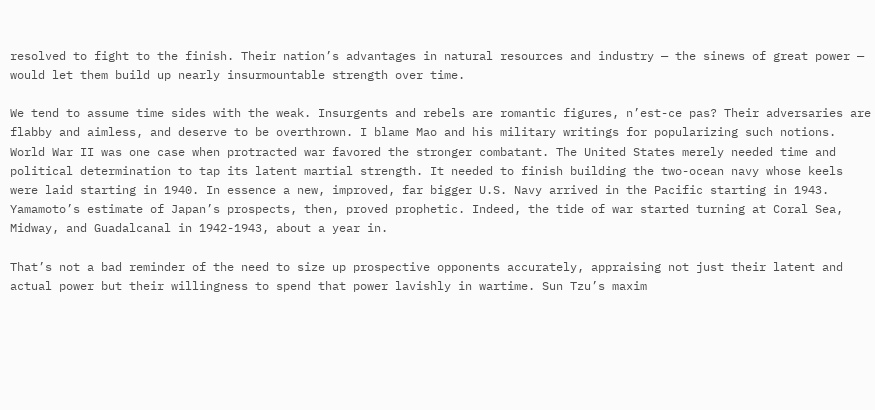resolved to fight to the finish. Their nation’s advantages in natural resources and industry — the sinews of great power — would let them build up nearly insurmountable strength over time.

We tend to assume time sides with the weak. Insurgents and rebels are romantic figures, n’est-ce pas? Their adversaries are flabby and aimless, and deserve to be overthrown. I blame Mao and his military writings for popularizing such notions. World War II was one case when protracted war favored the stronger combatant. The United States merely needed time and political determination to tap its latent martial strength. It needed to finish building the two-ocean navy whose keels were laid starting in 1940. In essence a new, improved, far bigger U.S. Navy arrived in the Pacific starting in 1943. Yamamoto’s estimate of Japan’s prospects, then, proved prophetic. Indeed, the tide of war started turning at Coral Sea, Midway, and Guadalcanal in 1942-1943, about a year in.

That’s not a bad reminder of the need to size up prospective opponents accurately, appraising not just their latent and actual power but their willingness to spend that power lavishly in wartime. Sun Tzu’s maxim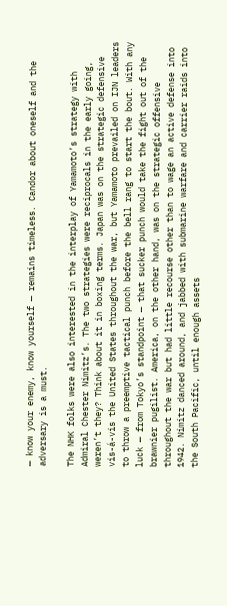— know your enemy, know yourself — remains timeless. Candor about oneself and the adversary is a must.

The NHK folks were also interested in the interplay of Yamamoto’s strategy with Admiral Chester Nimitz’s. The two strategies were reciprocals in the early going, weren’t they? Think about it in boxing terms. Japan was on the strategic defensive vis-á-vis the United States throughout the war, but Yamamoto prevailed on IJN leaders to throw a preemptive tactical punch before the bell rang to start the bout. With any luck — from Tokyo’s standpoint — that sucker punch would take the fight out of the brawnier pugilist. America, on the other hand, was on the strategic offensive throughout the war but had little recourse other than to wage an active defense into 1942. Nimitz danced around, and jabbed with submarine warfare and carrier raids into the South Pacific, until enough assets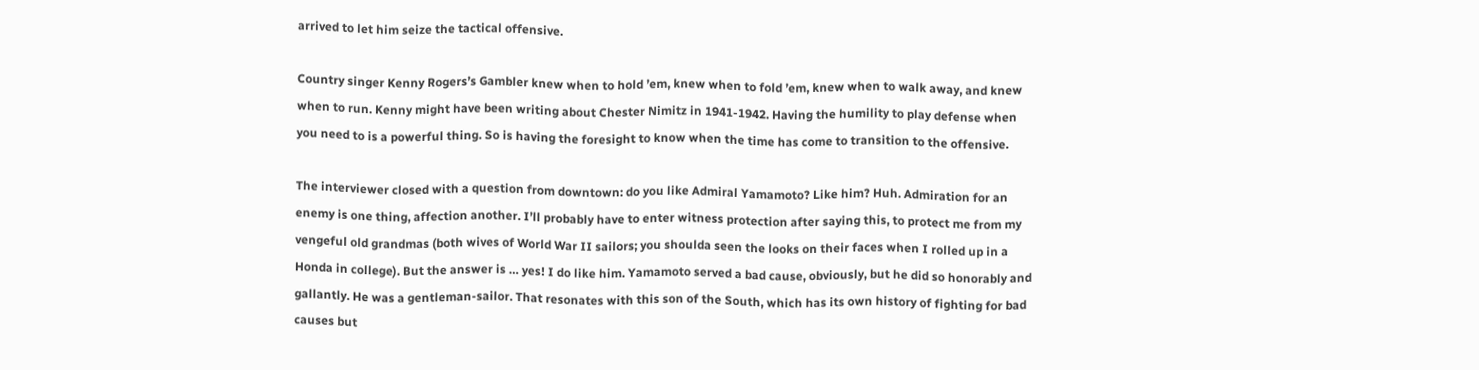arrived to let him seize the tactical offensive.

Country singer Kenny Rogers’s Gambler knew when to hold ’em, knew when to fold ’em, knew when to walk away, and knew when to run. Kenny might have been writing about Chester Nimitz in 1941-1942. Having the humility to play defense when you need to is a powerful thing. So is having the foresight to know when the time has come to transition to the offensive.

The interviewer closed with a question from downtown: do you like Admiral Yamamoto? Like him? Huh. Admiration for an enemy is one thing, affection another. I’ll probably have to enter witness protection after saying this, to protect me from my vengeful old grandmas (both wives of World War II sailors; you shoulda seen the looks on their faces when I rolled up in a Honda in college). But the answer is … yes! I do like him. Yamamoto served a bad cause, obviously, but he did so honorably and gallantly. He was a gentleman-sailor. That resonates with this son of the South, which has its own history of fighting for bad causes but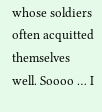whose soldiers often acquitted themselves well. Soooo … I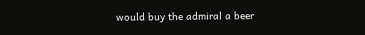would buy the admiral a beer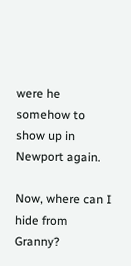were he somehow to show up in Newport again.

Now, where can I hide from Granny?